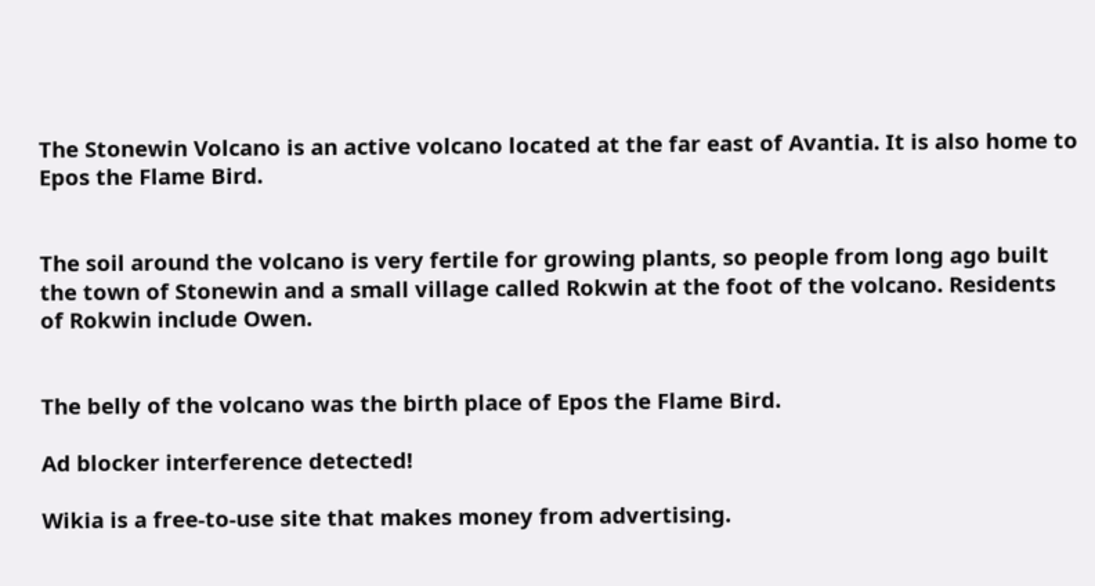The Stonewin Volcano is an active volcano located at the far east of Avantia. It is also home to Epos the Flame Bird.


The soil around the volcano is very fertile for growing plants, so people from long ago built the town of Stonewin and a small village called Rokwin at the foot of the volcano. Residents of Rokwin include Owen.


The belly of the volcano was the birth place of Epos the Flame Bird.

Ad blocker interference detected!

Wikia is a free-to-use site that makes money from advertising.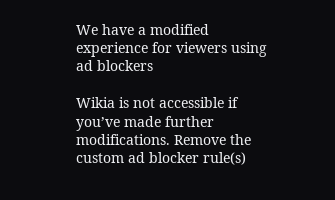We have a modified experience for viewers using ad blockers

Wikia is not accessible if you’ve made further modifications. Remove the custom ad blocker rule(s)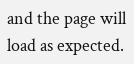and the page will load as expected.